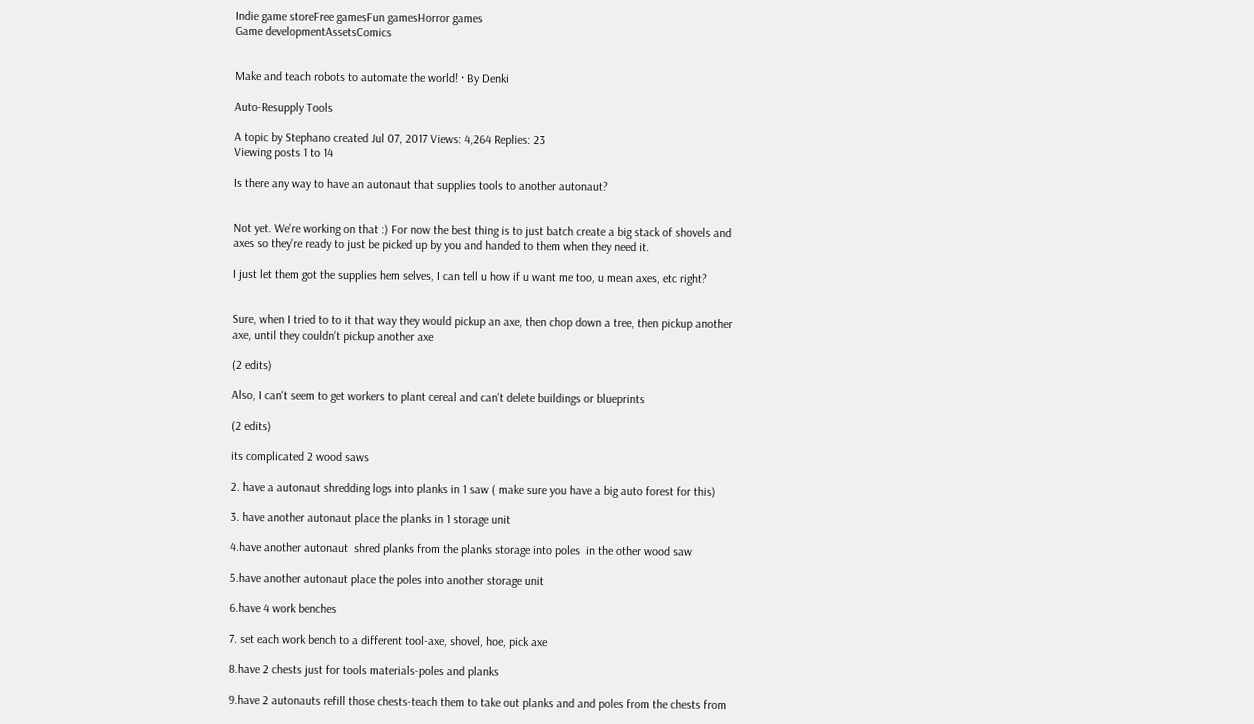Indie game storeFree gamesFun gamesHorror games
Game developmentAssetsComics


Make and teach robots to automate the world! · By Denki

Auto-Resupply Tools

A topic by Stephano created Jul 07, 2017 Views: 4,264 Replies: 23
Viewing posts 1 to 14

Is there any way to have an autonaut that supplies tools to another autonaut?


Not yet. We're working on that :) For now the best thing is to just batch create a big stack of shovels and axes so they're ready to just be picked up by you and handed to them when they need it.

I just let them got the supplies hem selves, I can tell u how if u want me too, u mean axes, etc right?


Sure, when I tried to to it that way they would pickup an axe, then chop down a tree, then pickup another axe, until they couldn't pickup another axe

(2 edits)

Also, I can't seem to get workers to plant cereal and can't delete buildings or blueprints

(2 edits)

its complicated 2 wood saws

2. have a autonaut shredding logs into planks in 1 saw ( make sure you have a big auto forest for this)

3. have another autonaut place the planks in 1 storage unit

4.have another autonaut  shred planks from the planks storage into poles  in the other wood saw

5.have another autonaut place the poles into another storage unit

6.have 4 work benches

7. set each work bench to a different tool-axe, shovel, hoe, pick axe

8.have 2 chests just for tools materials-poles and planks

9.have 2 autonauts refill those chests-teach them to take out planks and and poles from the chests from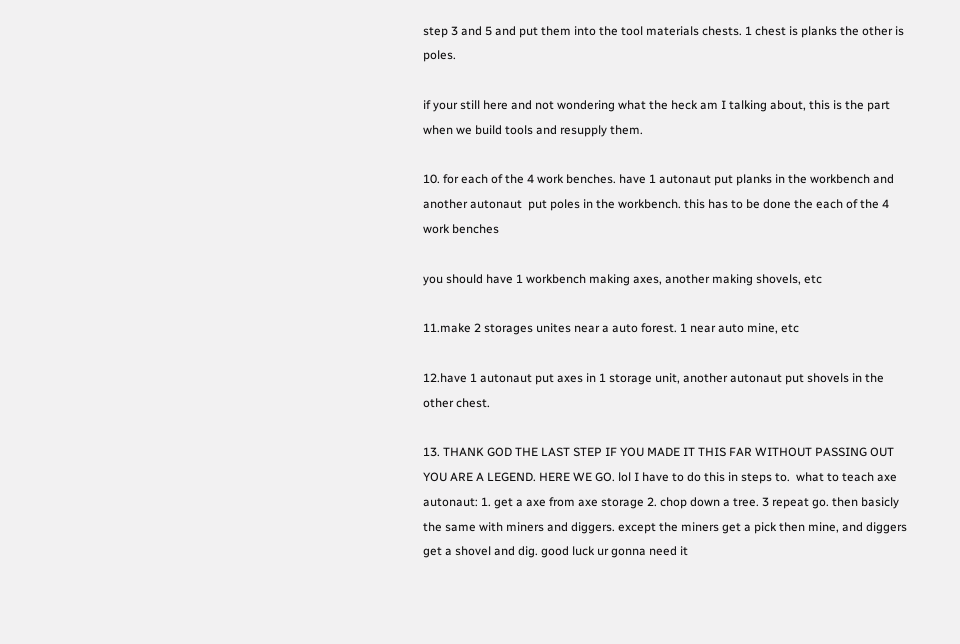step 3 and 5 and put them into the tool materials chests. 1 chest is planks the other is poles.

if your still here and not wondering what the heck am I talking about, this is the part when we build tools and resupply them.

10. for each of the 4 work benches. have 1 autonaut put planks in the workbench and another autonaut  put poles in the workbench. this has to be done the each of the 4 work benches

you should have 1 workbench making axes, another making shovels, etc

11.make 2 storages unites near a auto forest. 1 near auto mine, etc

12.have 1 autonaut put axes in 1 storage unit, another autonaut put shovels in the other chest.

13. THANK GOD THE LAST STEP IF YOU MADE IT THIS FAR WITHOUT PASSING OUT YOU ARE A LEGEND. HERE WE GO. lol I have to do this in steps to.  what to teach axe autonaut: 1. get a axe from axe storage 2. chop down a tree. 3 repeat go. then basicly the same with miners and diggers. except the miners get a pick then mine, and diggers get a shovel and dig. good luck ur gonna need it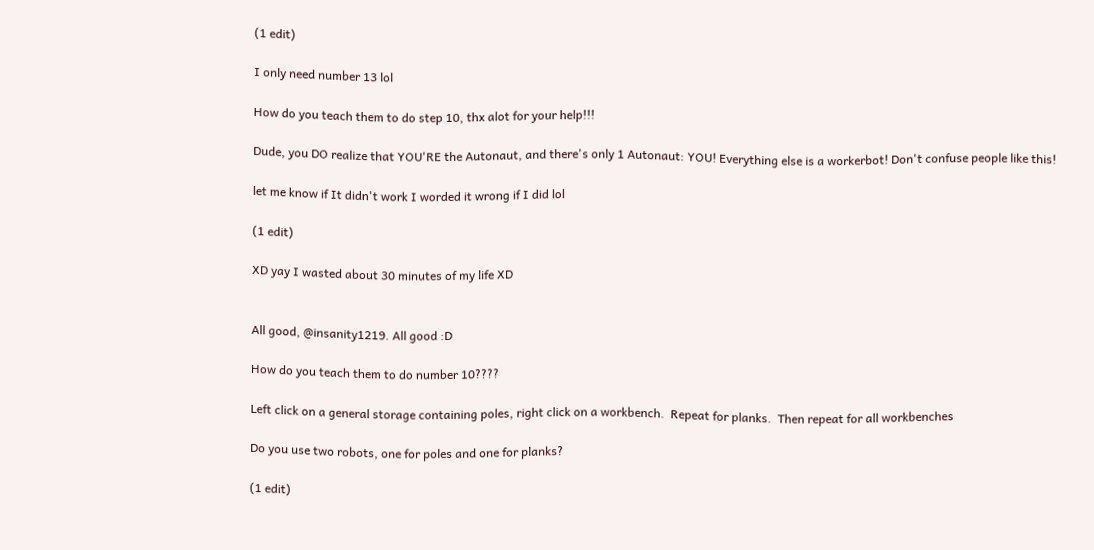(1 edit)

I only need number 13 lol

How do you teach them to do step 10, thx alot for your help!!!

Dude, you DO realize that YOU'RE the Autonaut, and there's only 1 Autonaut: YOU! Everything else is a workerbot! Don't confuse people like this!

let me know if It didn't work I worded it wrong if I did lol

(1 edit)

XD yay I wasted about 30 minutes of my life XD


All good, @insanity1219. All good :D

How do you teach them to do number 10????

Left click on a general storage containing poles, right click on a workbench.  Repeat for planks.  Then repeat for all workbenches

Do you use two robots, one for poles and one for planks?

(1 edit)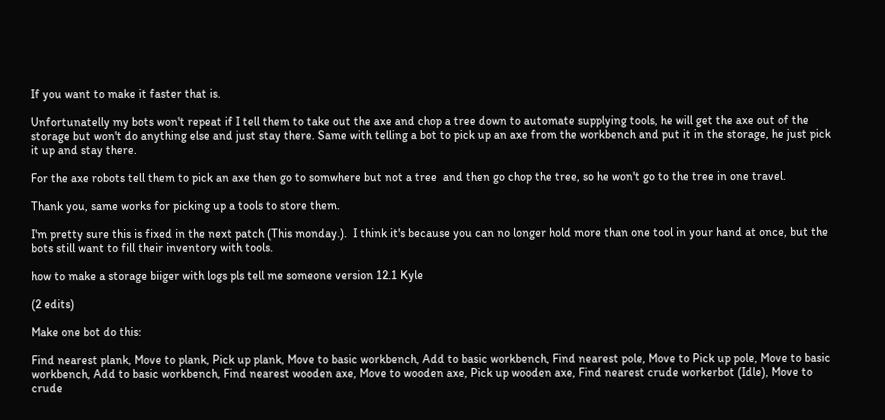If you want to make it faster that is.

Unfortunatelly my bots won't repeat if I tell them to take out the axe and chop a tree down to automate supplying tools, he will get the axe out of the storage but won't do anything else and just stay there. Same with telling a bot to pick up an axe from the workbench and put it in the storage, he just pick it up and stay there.

For the axe robots tell them to pick an axe then go to somwhere but not a tree  and then go chop the tree, so he won't go to the tree in one travel.

Thank you, same works for picking up a tools to store them.

I'm pretty sure this is fixed in the next patch (This monday.).  I think it's because you can no longer hold more than one tool in your hand at once, but the bots still want to fill their inventory with tools.

how to make a storage biiger with logs pls tell me someone version 12.1 Kyle

(2 edits)

Make one bot do this:

Find nearest plank, Move to plank, Pick up plank, Move to basic workbench, Add to basic workbench, Find nearest pole, Move to Pick up pole, Move to basic workbench, Add to basic workbench, Find nearest wooden axe, Move to wooden axe, Pick up wooden axe, Find nearest crude workerbot (Idle), Move to crude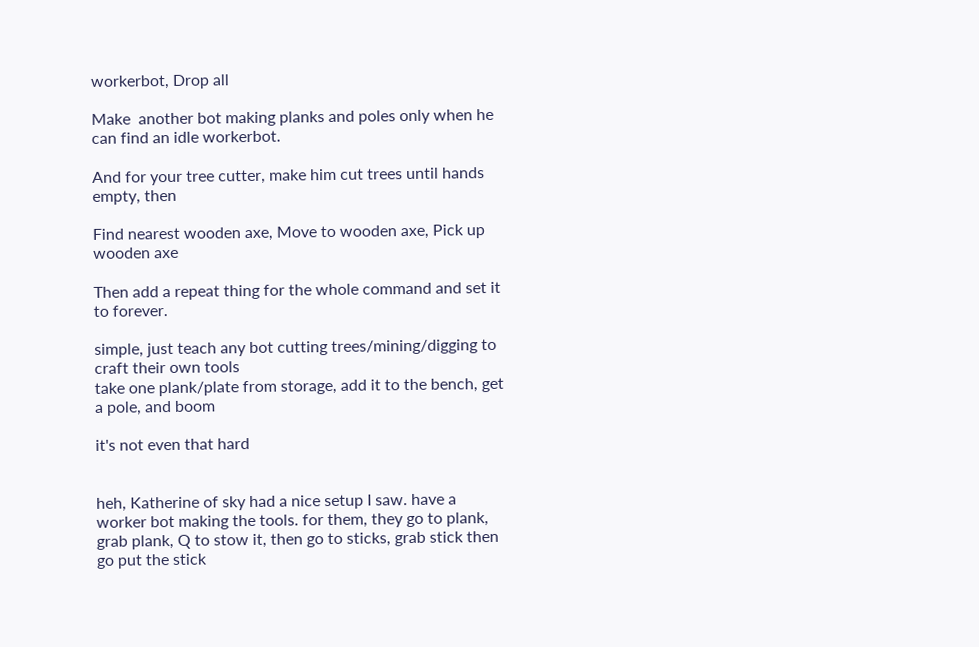workerbot, Drop all

Make  another bot making planks and poles only when he can find an idle workerbot.

And for your tree cutter, make him cut trees until hands empty, then

Find nearest wooden axe, Move to wooden axe, Pick up wooden axe

Then add a repeat thing for the whole command and set it to forever.

simple, just teach any bot cutting trees/mining/digging to craft their own tools
take one plank/plate from storage, add it to the bench, get a pole, and boom

it's not even that hard


heh, Katherine of sky had a nice setup I saw. have a worker bot making the tools. for them, they go to plank, grab plank, Q to stow it, then go to sticks, grab stick then go put the stick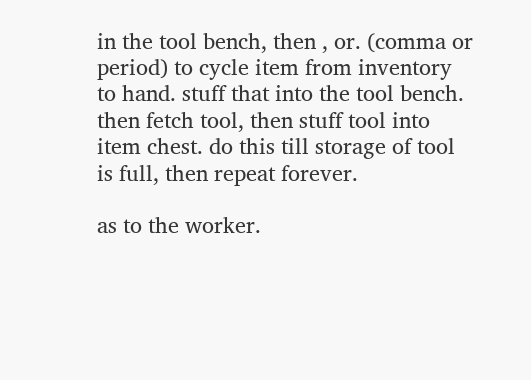in the tool bench, then , or. (comma or period) to cycle item from inventory to hand. stuff that into the tool bench. then fetch tool, then stuff tool into item chest. do this till storage of tool is full, then repeat forever.

as to the worker.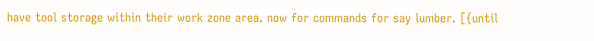have tool storage within their work zone area. now for commands for say lumber. [{until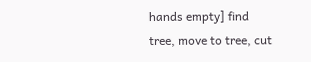hands empty] find tree, move to tree, cut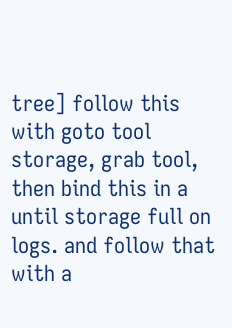tree] follow this with goto tool storage, grab tool, then bind this in a until storage full on logs. and follow that with a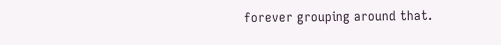forever grouping around that.